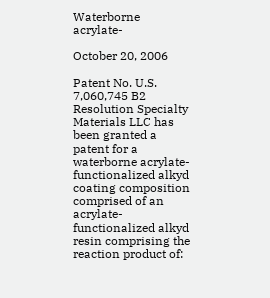Waterborne acrylate-

October 20, 2006

Patent No. U.S. 7,060,745 B2 Resolution Specialty Materials LLC has been granted a patent for a waterborne acrylate-functionalized alkyd coating composition comprised of an acrylate-functionalized alkyd resin comprising the reaction product of: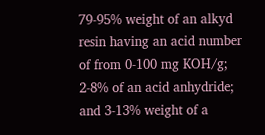79-95% weight of an alkyd resin having an acid number of from 0-100 mg KOH/g; 2-8% of an acid anhydride; and 3-13% weight of a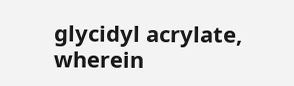glycidyl acrylate, wherein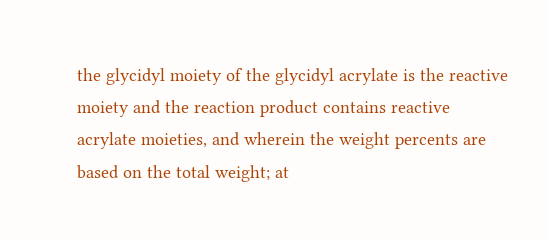the glycidyl moiety of the glycidyl acrylate is the reactive moiety and the reaction product contains reactive acrylate moieties, and wherein the weight percents are based on the total weight; at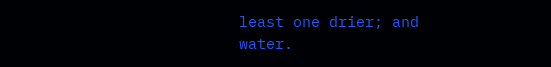least one drier; and water.